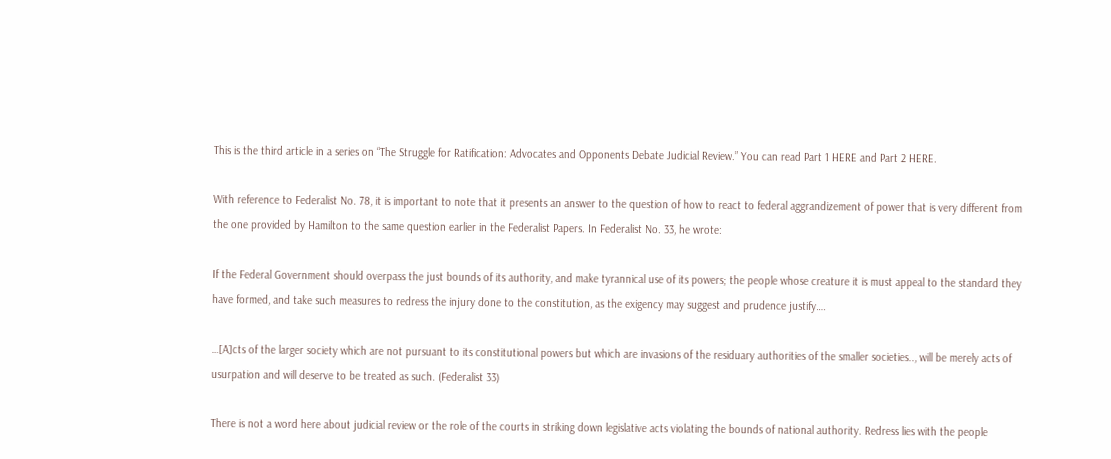This is the third article in a series on “The Struggle for Ratification: Advocates and Opponents Debate Judicial Review.” You can read Part 1 HERE and Part 2 HERE.

With reference to Federalist No. 78, it is important to note that it presents an answer to the question of how to react to federal aggrandizement of power that is very different from the one provided by Hamilton to the same question earlier in the Federalist Papers. In Federalist No. 33, he wrote:

If the Federal Government should overpass the just bounds of its authority, and make tyrannical use of its powers; the people whose creature it is must appeal to the standard they have formed, and take such measures to redress the injury done to the constitution, as the exigency may suggest and prudence justify….

…[A]cts of the larger society which are not pursuant to its constitutional powers but which are invasions of the residuary authorities of the smaller societies.., will be merely acts of usurpation and will deserve to be treated as such. (Federalist 33)

There is not a word here about judicial review or the role of the courts in striking down legislative acts violating the bounds of national authority. Redress lies with the people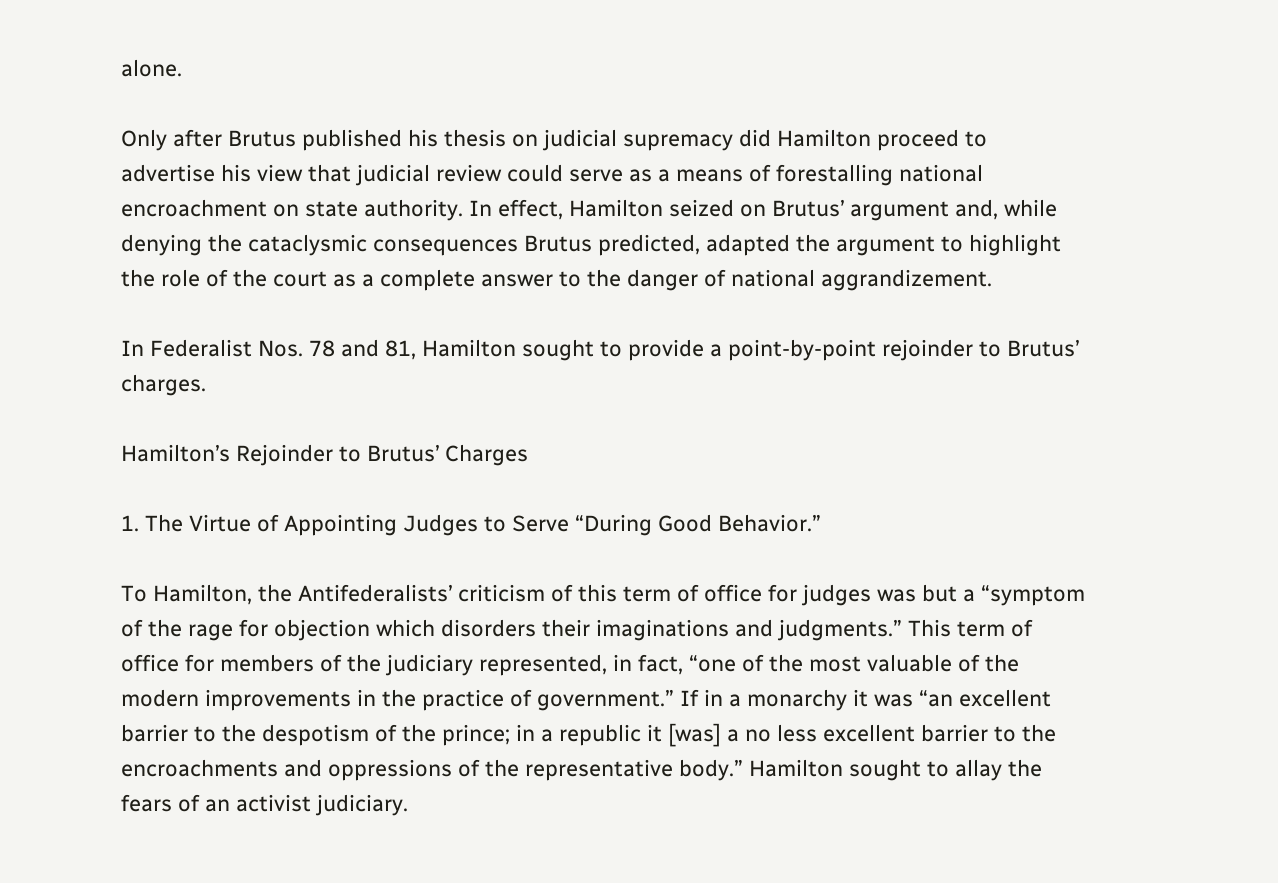alone.

Only after Brutus published his thesis on judicial supremacy did Hamilton proceed to advertise his view that judicial review could serve as a means of forestalling national encroachment on state authority. In effect, Hamilton seized on Brutus’ argument and, while denying the cataclysmic consequences Brutus predicted, adapted the argument to highlight the role of the court as a complete answer to the danger of national aggrandizement.

In Federalist Nos. 78 and 81, Hamilton sought to provide a point-by-point rejoinder to Brutus’ charges.

Hamilton’s Rejoinder to Brutus’ Charges

1. The Virtue of Appointing Judges to Serve “During Good Behavior.”

To Hamilton, the Antifederalists’ criticism of this term of office for judges was but a “symptom of the rage for objection which disorders their imaginations and judgments.” This term of office for members of the judiciary represented, in fact, “one of the most valuable of the modern improvements in the practice of government.” If in a monarchy it was “an excellent barrier to the despotism of the prince; in a republic it [was] a no less excellent barrier to the encroachments and oppressions of the representative body.” Hamilton sought to allay the fears of an activist judiciary.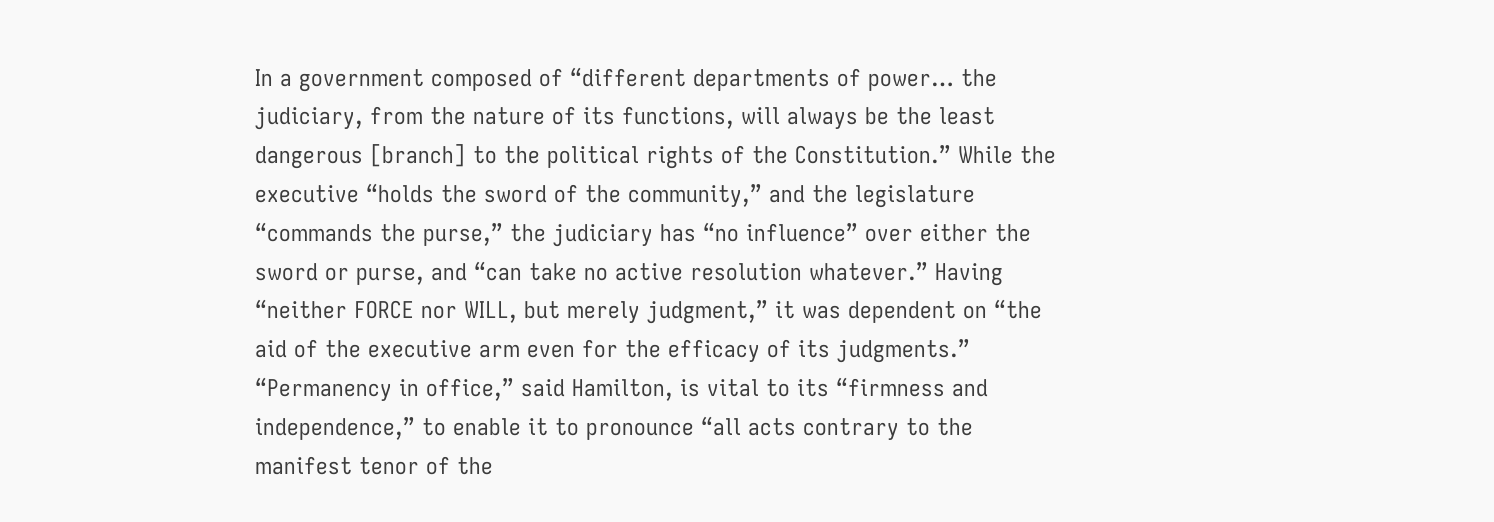In a government composed of “different departments of power… the judiciary, from the nature of its functions, will always be the least dangerous [branch] to the political rights of the Constitution.” While the executive “holds the sword of the community,” and the legislature “commands the purse,” the judiciary has “no influence” over either the sword or purse, and “can take no active resolution whatever.” Having “neither FORCE nor WILL, but merely judgment,” it was dependent on “the aid of the executive arm even for the efficacy of its judgments.” “Permanency in office,” said Hamilton, is vital to its “firmness and independence,” to enable it to pronounce “all acts contrary to the manifest tenor of the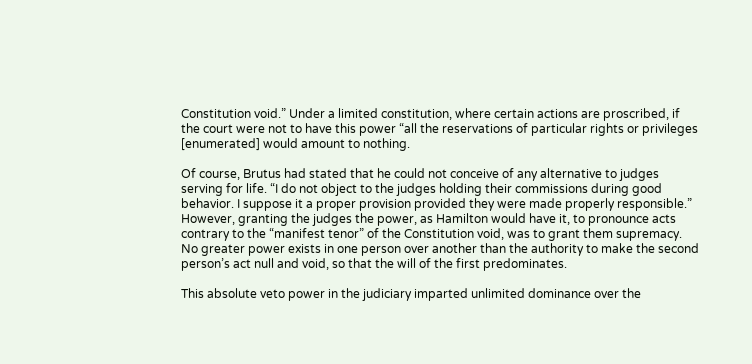Constitution void.” Under a limited constitution, where certain actions are proscribed, if the court were not to have this power “all the reservations of particular rights or privileges [enumerated] would amount to nothing.

Of course, Brutus had stated that he could not conceive of any alternative to judges serving for life. “I do not object to the judges holding their commissions during good behavior. I suppose it a proper provision provided they were made properly responsible.” However, granting the judges the power, as Hamilton would have it, to pronounce acts contrary to the “manifest tenor” of the Constitution void, was to grant them supremacy. No greater power exists in one person over another than the authority to make the second person’s act null and void, so that the will of the first predominates.

This absolute veto power in the judiciary imparted unlimited dominance over the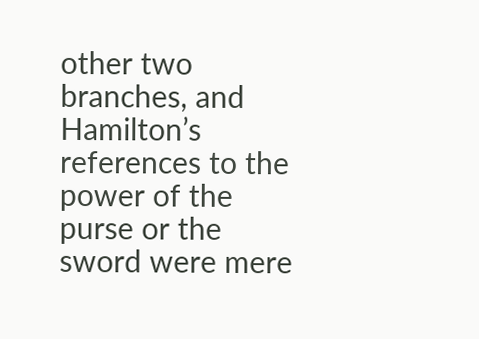other two branches, and Hamilton’s references to the power of the purse or the sword were mere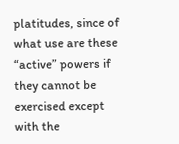platitudes, since of what use are these “active” powers if they cannot be exercised except with the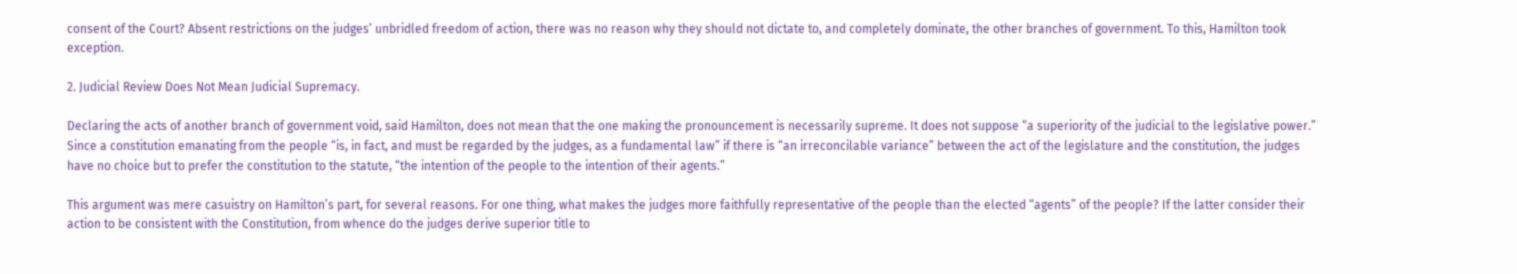consent of the Court? Absent restrictions on the judges’ unbridled freedom of action, there was no reason why they should not dictate to, and completely dominate, the other branches of government. To this, Hamilton took exception.

2. Judicial Review Does Not Mean Judicial Supremacy.

Declaring the acts of another branch of government void, said Hamilton, does not mean that the one making the pronouncement is necessarily supreme. It does not suppose “a superiority of the judicial to the legislative power.” Since a constitution emanating from the people “is, in fact, and must be regarded by the judges, as a fundamental law” if there is “an irreconcilable variance” between the act of the legislature and the constitution, the judges have no choice but to prefer the constitution to the statute, “the intention of the people to the intention of their agents.”

This argument was mere casuistry on Hamilton’s part, for several reasons. For one thing, what makes the judges more faithfully representative of the people than the elected “agents” of the people? If the latter consider their action to be consistent with the Constitution, from whence do the judges derive superior title to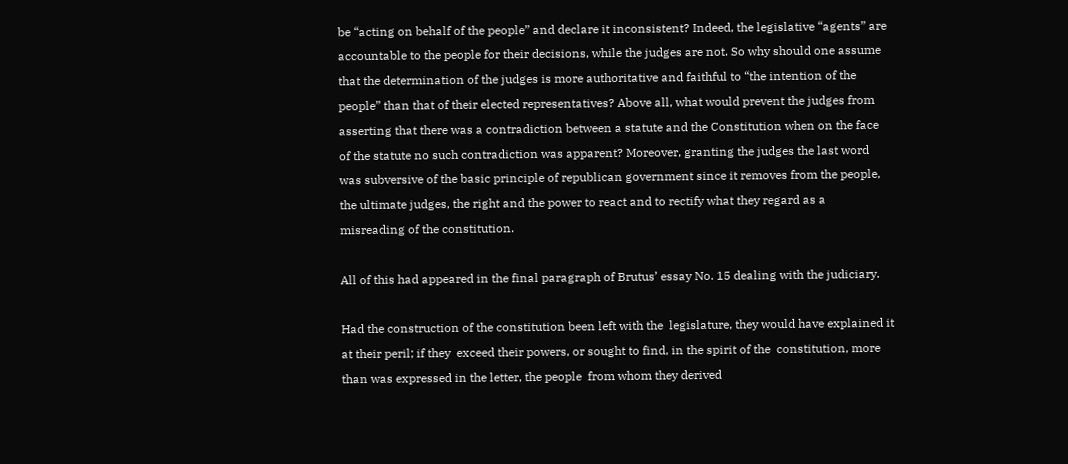be “acting on behalf of the people” and declare it inconsistent? Indeed, the legislative “agents” are accountable to the people for their decisions, while the judges are not. So why should one assume that the determination of the judges is more authoritative and faithful to “the intention of the people” than that of their elected representatives? Above all, what would prevent the judges from asserting that there was a contradiction between a statute and the Constitution when on the face of the statute no such contradiction was apparent? Moreover, granting the judges the last word was subversive of the basic principle of republican government since it removes from the people, the ultimate judges, the right and the power to react and to rectify what they regard as a misreading of the constitution.

All of this had appeared in the final paragraph of Brutus’ essay No. 15 dealing with the judiciary.

Had the construction of the constitution been left with the  legislature, they would have explained it at their peril; if they  exceed their powers, or sought to find, in the spirit of the  constitution, more than was expressed in the letter, the people  from whom they derived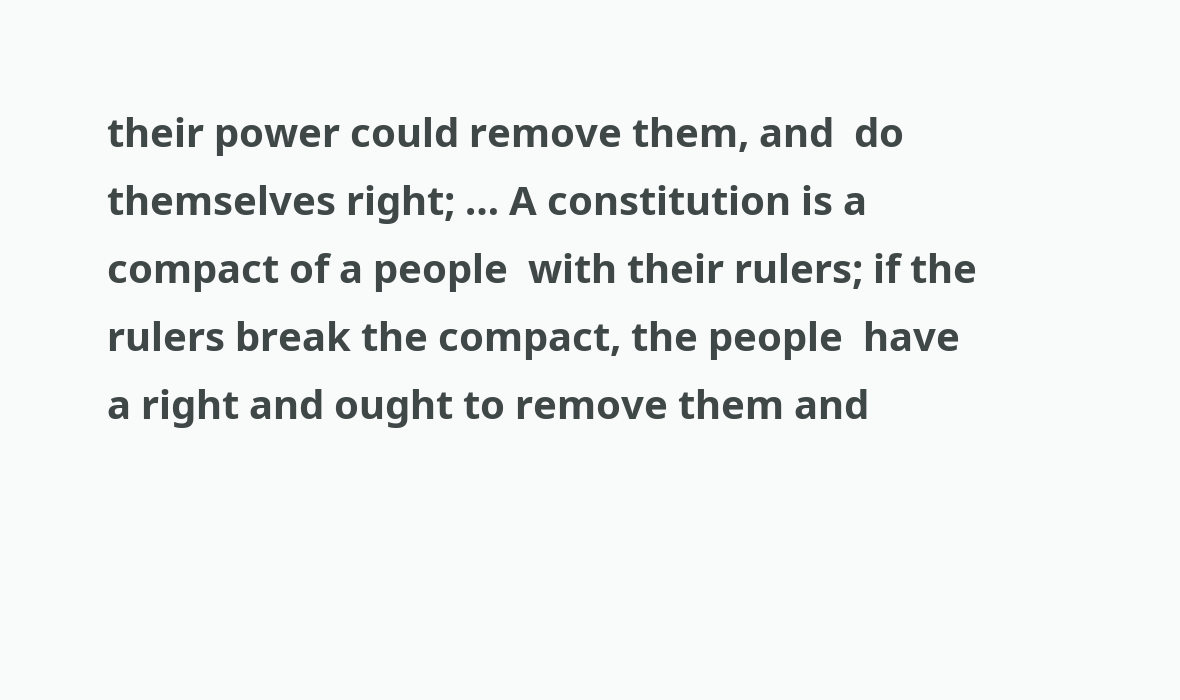their power could remove them, and  do themselves right; … A constitution is a compact of a people  with their rulers; if the rulers break the compact, the people  have a right and ought to remove them and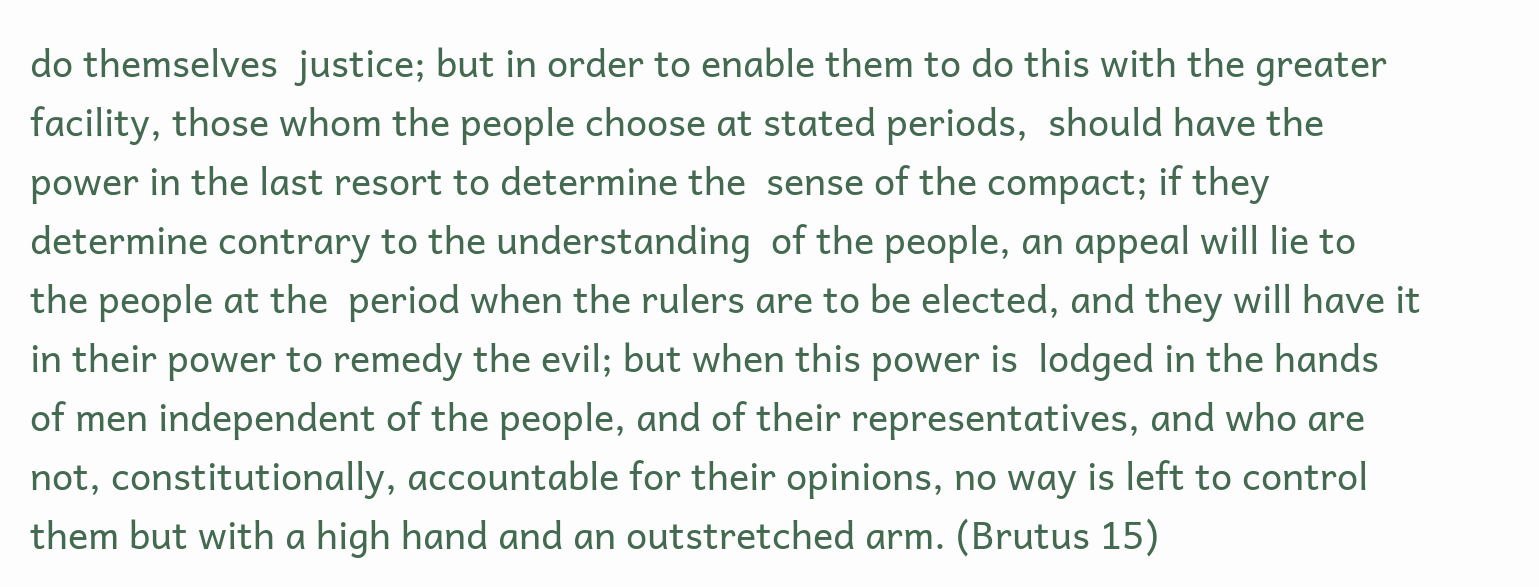do themselves  justice; but in order to enable them to do this with the greater  facility, those whom the people choose at stated periods,  should have the power in the last resort to determine the  sense of the compact; if they determine contrary to the understanding  of the people, an appeal will lie to the people at the  period when the rulers are to be elected, and they will have it  in their power to remedy the evil; but when this power is  lodged in the hands of men independent of the people, and of their representatives, and who are not, constitutionally, accountable for their opinions, no way is left to control them but with a high hand and an outstretched arm. (Brutus 15)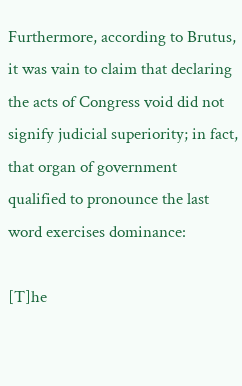Furthermore, according to Brutus, it was vain to claim that declaring the acts of Congress void did not signify judicial superiority; in fact, that organ of government qualified to pronounce the last word exercises dominance:

[T]he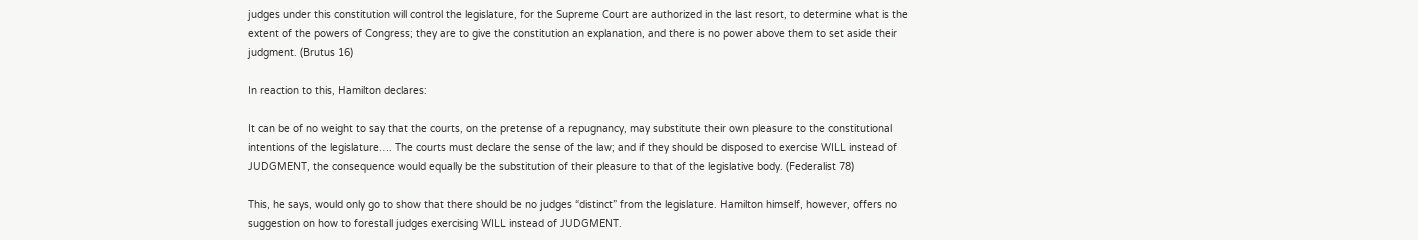judges under this constitution will control the legislature, for the Supreme Court are authorized in the last resort, to determine what is the extent of the powers of Congress; they are to give the constitution an explanation, and there is no power above them to set aside their judgment. (Brutus 16)

In reaction to this, Hamilton declares:

It can be of no weight to say that the courts, on the pretense of a repugnancy, may substitute their own pleasure to the constitutional intentions of the legislature…. The courts must declare the sense of the law; and if they should be disposed to exercise WILL instead of JUDGMENT, the consequence would equally be the substitution of their pleasure to that of the legislative body. (Federalist 78)

This, he says, would only go to show that there should be no judges “distinct” from the legislature. Hamilton himself, however, offers no suggestion on how to forestall judges exercising WILL instead of JUDGMENT.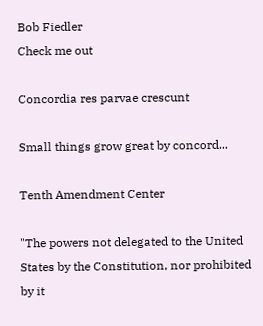Bob Fiedler
Check me out

Concordia res parvae crescunt

Small things grow great by concord...

Tenth Amendment Center

"The powers not delegated to the United States by the Constitution, nor prohibited by it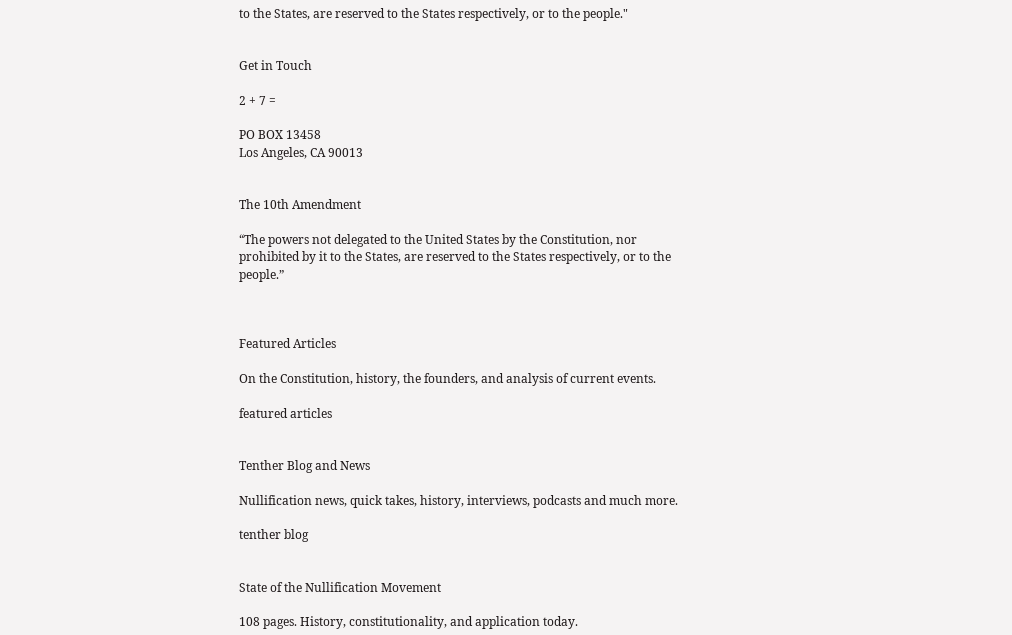to the States, are reserved to the States respectively, or to the people."


Get in Touch

2 + 7 =

PO BOX 13458
Los Angeles, CA 90013


The 10th Amendment

“The powers not delegated to the United States by the Constitution, nor prohibited by it to the States, are reserved to the States respectively, or to the people.”



Featured Articles

On the Constitution, history, the founders, and analysis of current events.

featured articles


Tenther Blog and News

Nullification news, quick takes, history, interviews, podcasts and much more.

tenther blog


State of the Nullification Movement

108 pages. History, constitutionality, and application today.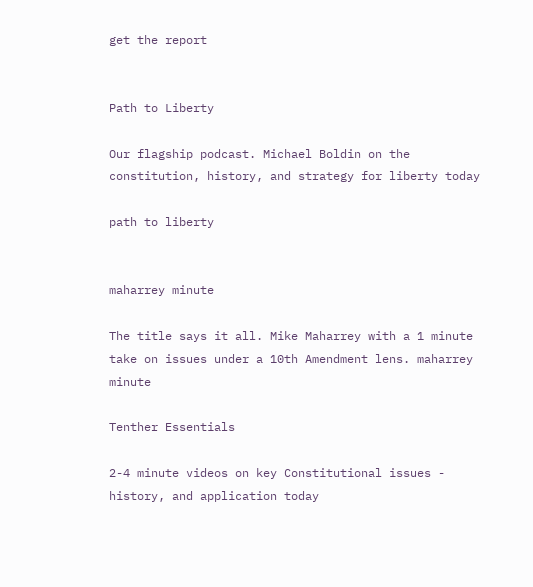get the report


Path to Liberty

Our flagship podcast. Michael Boldin on the constitution, history, and strategy for liberty today

path to liberty


maharrey minute

The title says it all. Mike Maharrey with a 1 minute take on issues under a 10th Amendment lens. maharrey minute

Tenther Essentials

2-4 minute videos on key Constitutional issues - history, and application today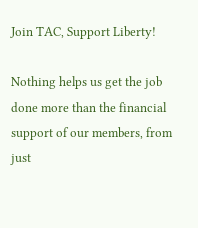Join TAC, Support Liberty!

Nothing helps us get the job done more than the financial support of our members, from just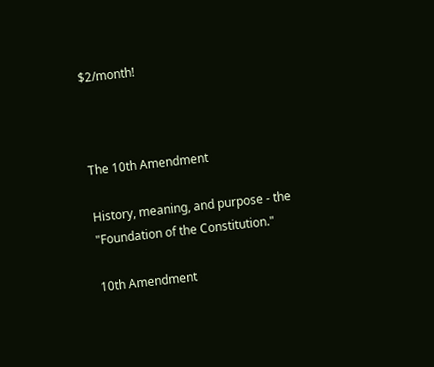$2/month!



The 10th Amendment

History, meaning, and purpose - the "Foundation of the Constitution."

10th Amendment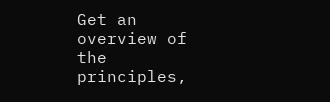Get an overview of the principles,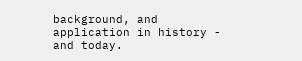background, and application in history - and today.